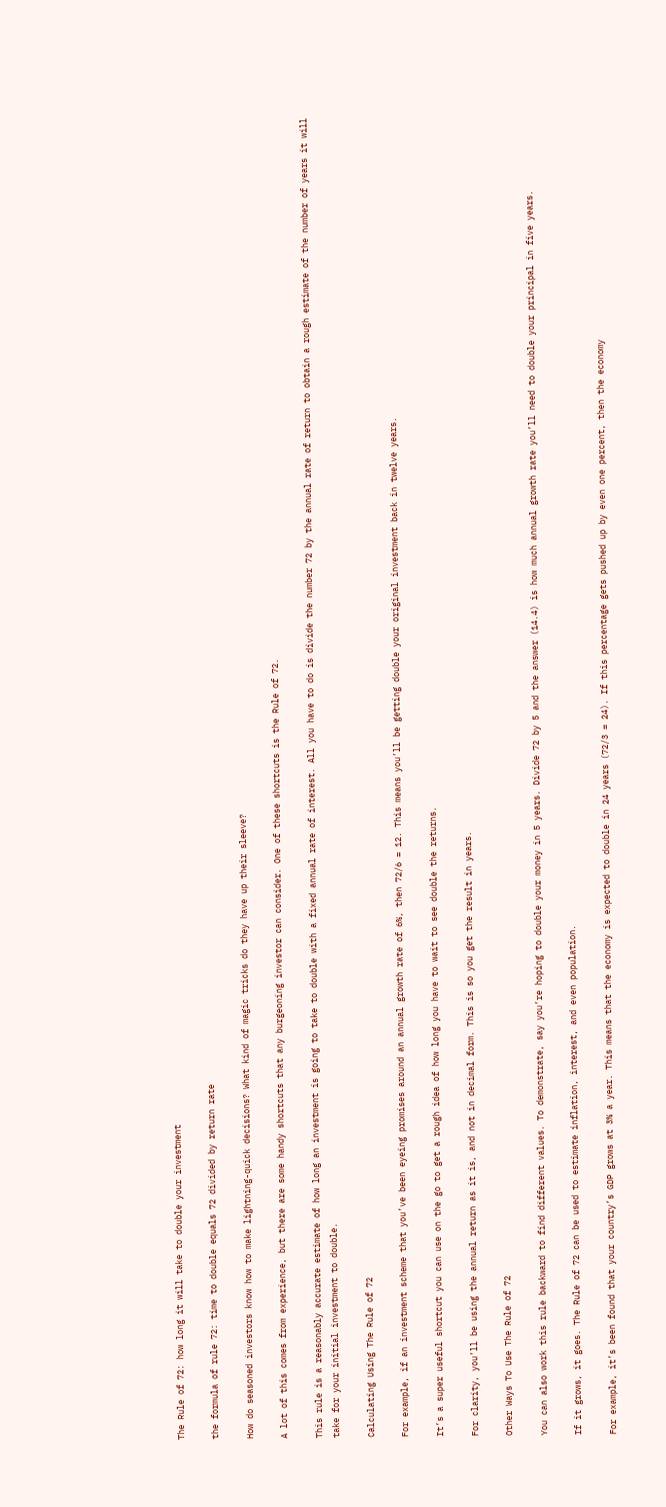The Rule of 72: how long it will take to double your investment

the formula of rule 72: time to double equals 72 divided by return rate

How do seasoned investors know how to make lightning-quick decisions? What kind of magic tricks do they have up their sleeve?

A lot of this comes from experience, but there are some handy shortcuts that any burgeoning investor can consider. One of these shortcuts is the Rule of 72.

This rule is a reasonably accurate estimate of how long an investment is going to take to double with a fixed annual rate of interest. All you have to do is divide the number 72 by the annual rate of return to obtain a rough estimate of the number of years it will take for your initial investment to double.

Calculating Using The Rule of 72

For example, if an investment scheme that you’ve been eyeing promises around an annual growth rate of 6%, then 72/6 = 12. This means you’ll be getting double your original investment back in twelve years.

It’s a super useful shortcut you can use on the go to get a rough idea of how long you have to wait to see double the returns.

For clarity, you’ll be using the annual return as it is, and not in decimal form. This is so you get the result in years.

Other Ways To Use The Rule of 72

You can also work this rule backward to find different values. To demonstrate, say you’re hoping to double your money in 5 years. Divide 72 by 5 and the answer (14.4) is how much annual growth rate you’ll need to double your principal in five years.

If it grows, it goes. The Rule of 72 can be used to estimate inflation, interest, and even population.

For example, it’s been found that your country’s GDP grows at 3% a year. This means that the economy is expected to double in 24 years (72/3 = 24). If this percentage gets pushed up by even one percent, then the economy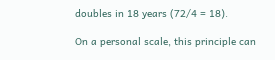doubles in 18 years (72/4 = 18).

On a personal scale, this principle can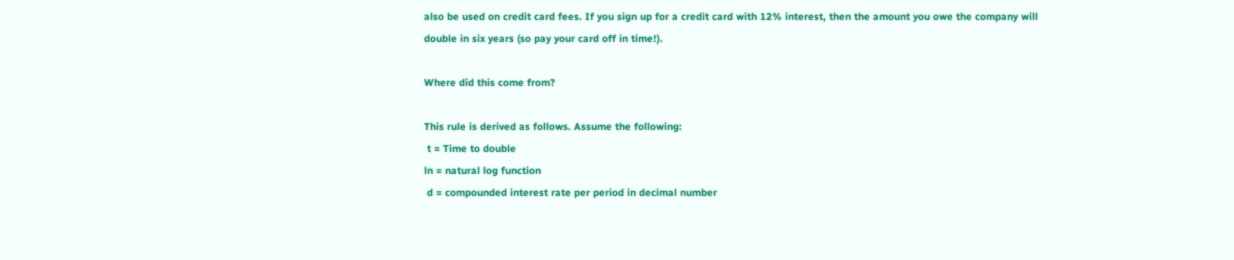also be used on credit card fees. If you sign up for a credit card with 12% interest, then the amount you owe the company will double in six years (so pay your card off in time!).

Where did this come from?

This rule is derived as follows. Assume the following:
 t = Time to double
ln = natural log function
 d = compounded interest rate per period in decimal number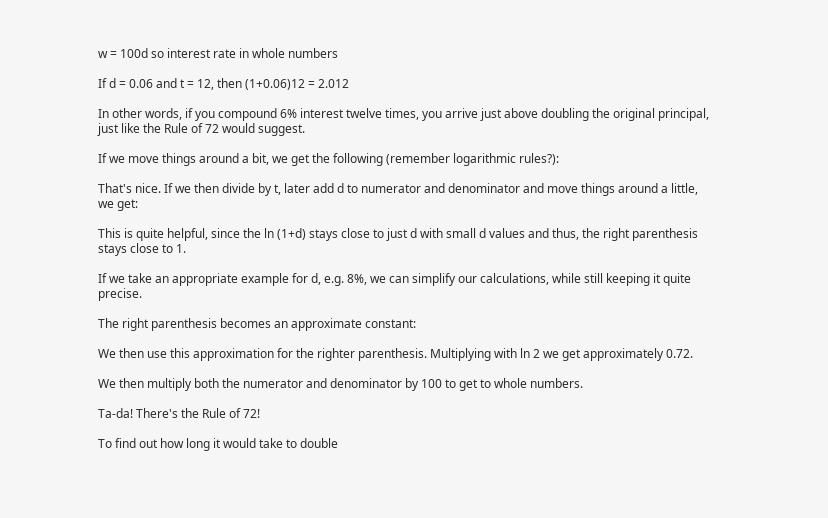w = 100d so interest rate in whole numbers

If d = 0.06 and t = 12, then (1+0.06)12 = 2.012

In other words, if you compound 6% interest twelve times, you arrive just above doubling the original principal, just like the Rule of 72 would suggest.

If we move things around a bit, we get the following (remember logarithmic rules?):

That's nice. If we then divide by t, later add d to numerator and denominator and move things around a little, we get:

This is quite helpful, since the ln (1+d) stays close to just d with small d values and thus, the right parenthesis stays close to 1.

If we take an appropriate example for d, e.g. 8%, we can simplify our calculations, while still keeping it quite precise.

The right parenthesis becomes an approximate constant:

We then use this approximation for the righter parenthesis. Multiplying with ln 2 we get approximately 0.72.

We then multiply both the numerator and denominator by 100 to get to whole numbers.

Ta-da! There's the Rule of 72!

To find out how long it would take to double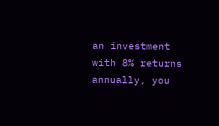an investment with 8% returns annually, you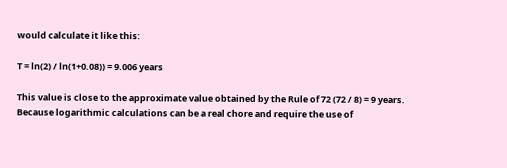would calculate it like this:

T = ln(2) / ln(1+0.08)) = 9.006 years

This value is close to the approximate value obtained by the Rule of 72 (72 / 8) = 9 years. Because logarithmic calculations can be a real chore and require the use of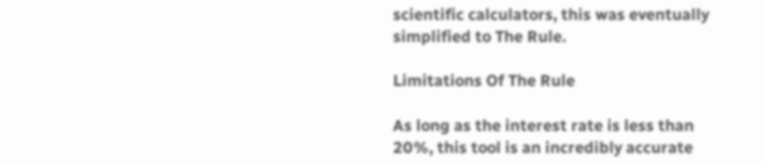scientific calculators, this was eventually simplified to The Rule.

Limitations Of The Rule

As long as the interest rate is less than 20%, this tool is an incredibly accurate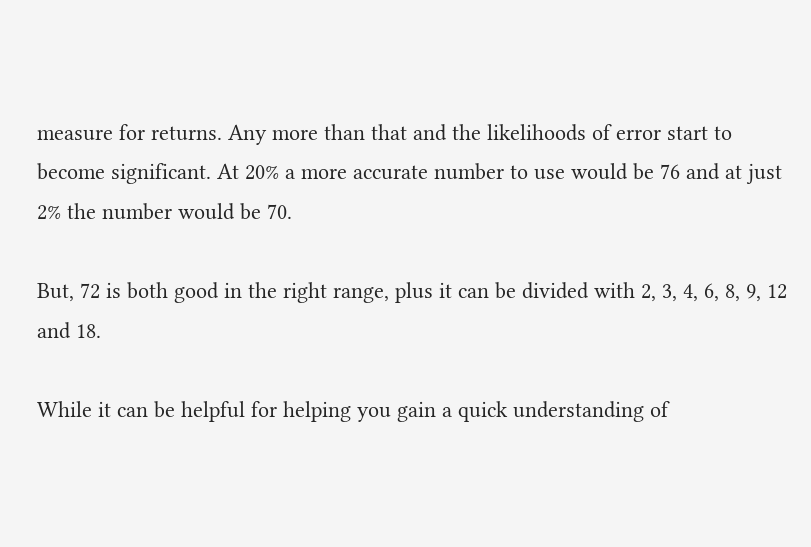measure for returns. Any more than that and the likelihoods of error start to become significant. At 20% a more accurate number to use would be 76 and at just 2% the number would be 70.

But, 72 is both good in the right range, plus it can be divided with 2, 3, 4, 6, 8, 9, 12 and 18.

While it can be helpful for helping you gain a quick understanding of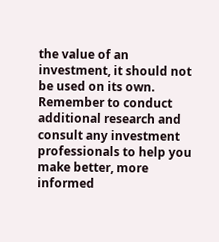the value of an investment, it should not be used on its own. Remember to conduct additional research and consult any investment professionals to help you make better, more informed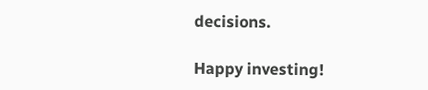decisions.

Happy investing!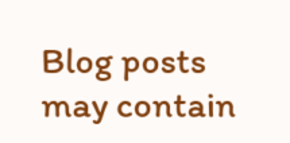Blog posts may contain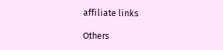affiliate links

Others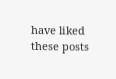have liked these posts